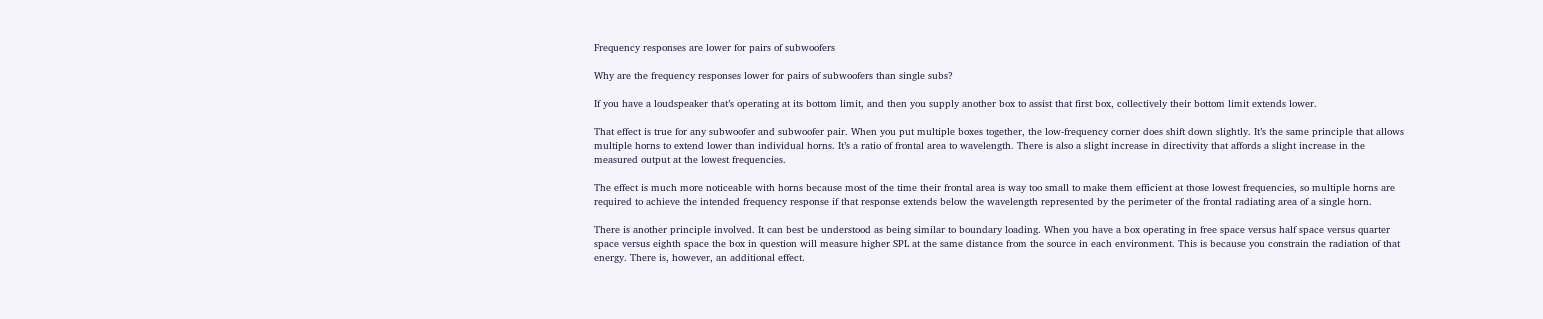Frequency responses are lower for pairs of subwoofers

Why are the frequency responses lower for pairs of subwoofers than single subs?

If you have a loudspeaker that’s operating at its bottom limit, and then you supply another box to assist that first box, collectively their bottom limit extends lower.

That effect is true for any subwoofer and subwoofer pair. When you put multiple boxes together, the low-frequency corner does shift down slightly. It’s the same principle that allows multiple horns to extend lower than individual horns. It’s a ratio of frontal area to wavelength. There is also a slight increase in directivity that affords a slight increase in the measured output at the lowest frequencies.

The effect is much more noticeable with horns because most of the time their frontal area is way too small to make them efficient at those lowest frequencies, so multiple horns are required to achieve the intended frequency response if that response extends below the wavelength represented by the perimeter of the frontal radiating area of a single horn.

There is another principle involved. It can best be understood as being similar to boundary loading. When you have a box operating in free space versus half space versus quarter space versus eighth space the box in question will measure higher SPL at the same distance from the source in each environment. This is because you constrain the radiation of that energy. There is, however, an additional effect.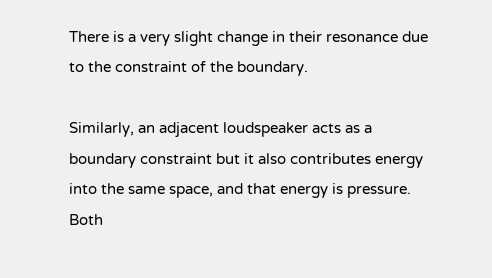There is a very slight change in their resonance due to the constraint of the boundary.

Similarly, an adjacent loudspeaker acts as a boundary constraint but it also contributes energy into the same space, and that energy is pressure. Both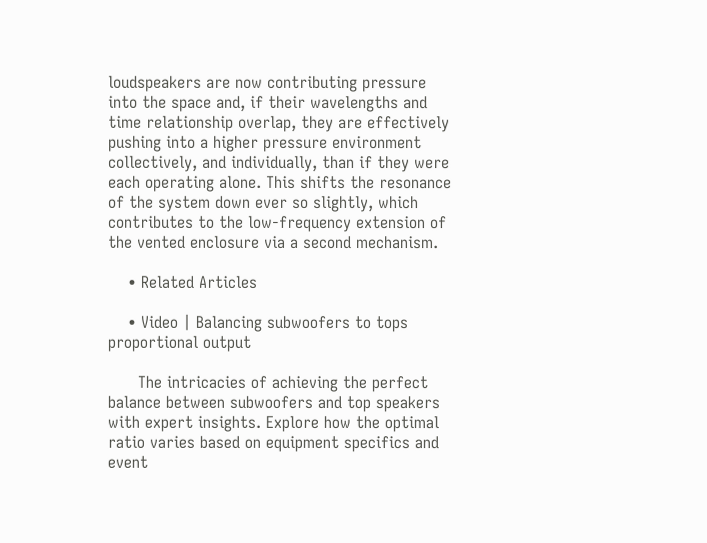loudspeakers are now contributing pressure into the space and, if their wavelengths and time relationship overlap, they are effectively pushing into a higher pressure environment collectively, and individually, than if they were each operating alone. This shifts the resonance of the system down ever so slightly, which contributes to the low-frequency extension of the vented enclosure via a second mechanism.

    • Related Articles

    • Video | Balancing subwoofers to tops proportional output

      The intricacies of achieving the perfect balance between subwoofers and top speakers with expert insights. Explore how the optimal ratio varies based on equipment specifics and event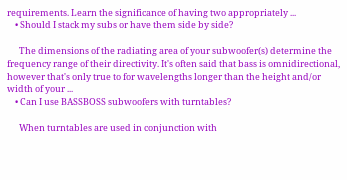requirements. Learn the significance of having two appropriately ...
    • Should I stack my subs or have them side by side?

      The dimensions of the radiating area of your subwoofer(s) determine the frequency range of their directivity. It's often said that bass is omnidirectional, however that's only true to for wavelengths longer than the height and/or width of your ...
    • Can I use BASSBOSS subwoofers with turntables?

      When turntables are used in conjunction with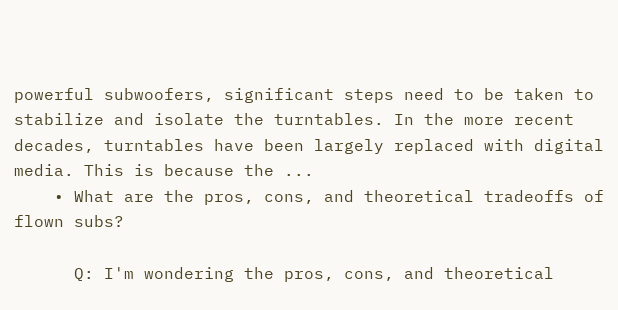powerful subwoofers, significant steps need to be taken to stabilize and isolate the turntables. In the more recent decades, turntables have been largely replaced with digital media. This is because the ...
    • What are the pros, cons, and theoretical tradeoffs of flown subs?

      Q: I'm wondering the pros, cons, and theoretical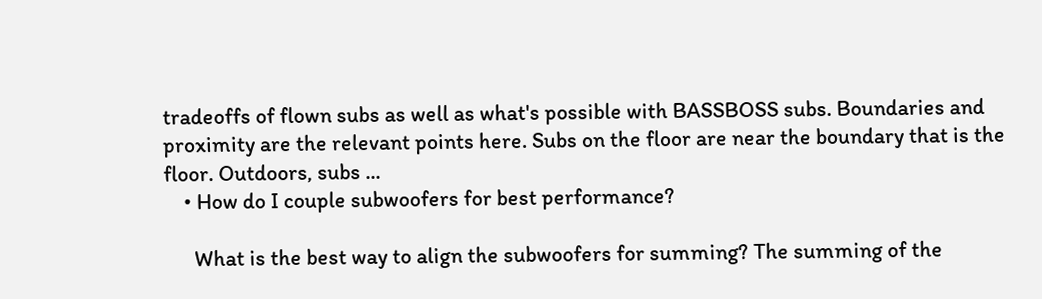tradeoffs of flown subs as well as what's possible with BASSBOSS subs. Boundaries and proximity are the relevant points here. Subs on the floor are near the boundary that is the floor. Outdoors, subs ...
    • How do I couple subwoofers for best performance?

      What is the best way to align the subwoofers for summing? The summing of the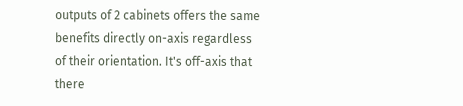outputs of 2 cabinets offers the same benefits directly on-axis regardless of their orientation. It's off-axis that there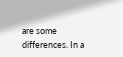are some differences. In a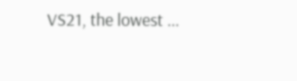VS21, the lowest ...